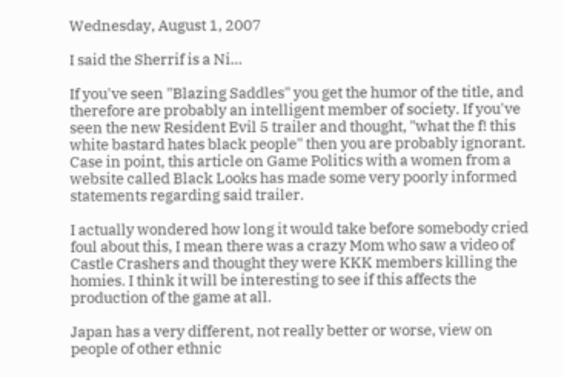Wednesday, August 1, 2007

I said the Sherrif is a Ni...

If you've seen "Blazing Saddles" you get the humor of the title, and therefore are probably an intelligent member of society. If you've seen the new Resident Evil 5 trailer and thought, "what the f! this white bastard hates black people" then you are probably ignorant. Case in point, this article on Game Politics with a women from a website called Black Looks has made some very poorly informed statements regarding said trailer.

I actually wondered how long it would take before somebody cried foul about this, I mean there was a crazy Mom who saw a video of Castle Crashers and thought they were KKK members killing the homies. I think it will be interesting to see if this affects the production of the game at all.

Japan has a very different, not really better or worse, view on people of other ethnic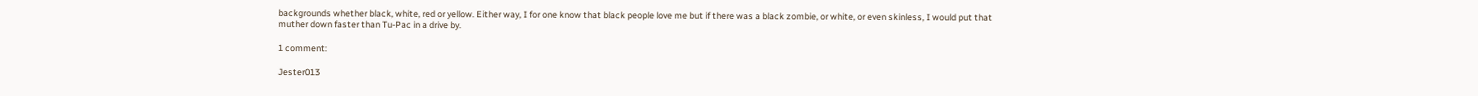backgrounds whether black, white, red or yellow. Either way, I for one know that black people love me but if there was a black zombie, or white, or even skinless, I would put that muther down faster than Tu-Pac in a drive by.

1 comment:

Jester013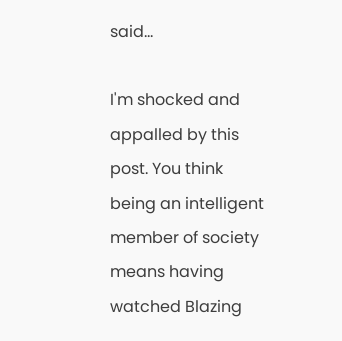said...

I'm shocked and appalled by this post. You think being an intelligent member of society means having watched Blazing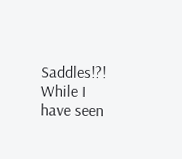Saddles!?! While I have seen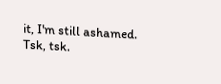it, I'm still ashamed. Tsk, tsk.